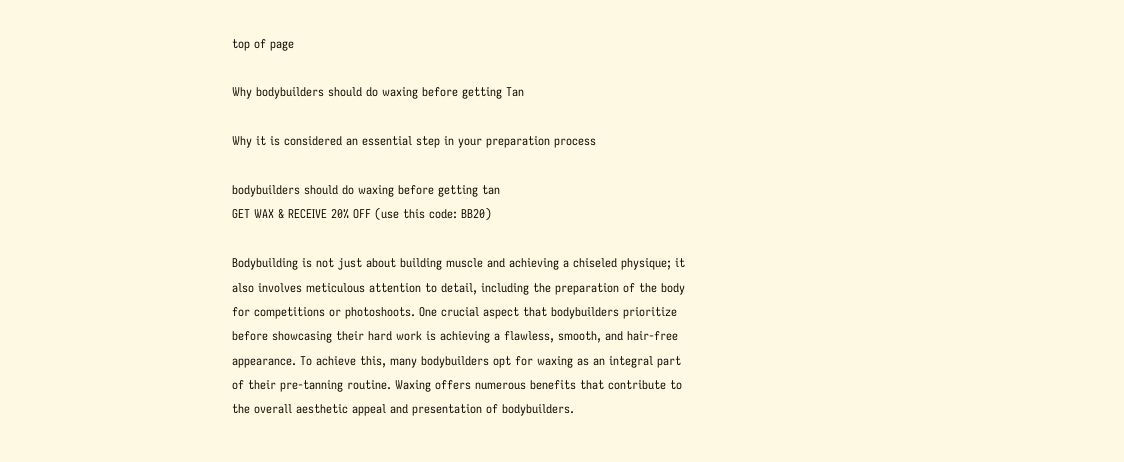top of page

Why bodybuilders should do waxing before getting Tan

Why it is considered an essential step in your preparation process

bodybuilders should do waxing before getting tan
GET WAX & RECEIVE 20% OFF (use this code: BB20)

Bodybuilding is not just about building muscle and achieving a chiseled physique; it also involves meticulous attention to detail, including the preparation of the body for competitions or photoshoots. One crucial aspect that bodybuilders prioritize before showcasing their hard work is achieving a flawless, smooth, and hair-free appearance. To achieve this, many bodybuilders opt for waxing as an integral part of their pre-tanning routine. Waxing offers numerous benefits that contribute to the overall aesthetic appeal and presentation of bodybuilders.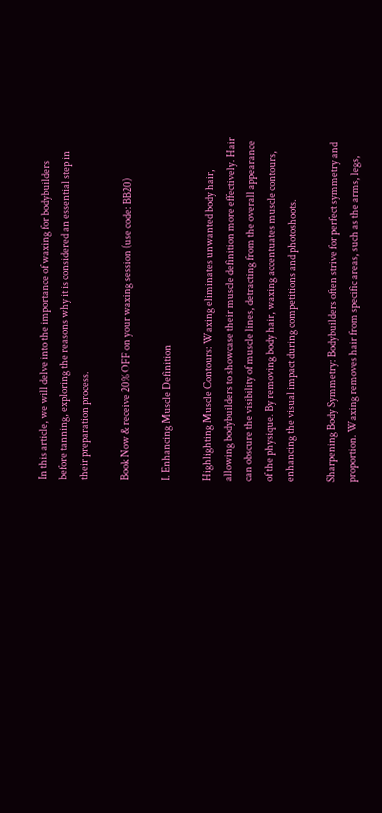In this article, we will delve into the importance of waxing for bodybuilders before tanning, exploring the reasons why it is considered an essential step in their preparation process.

Book Now & receive 20% OFF on your waxing session (use code: BB20)

I. Enhancing Muscle Definition

Highlighting Muscle Contours: Waxing eliminates unwanted body hair, allowing bodybuilders to showcase their muscle definition more effectively. Hair can obscure the visibility of muscle lines, detracting from the overall appearance of the physique. By removing body hair, waxing accentuates muscle contours, enhancing the visual impact during competitions and photoshoots.

Sharpening Body Symmetry: Bodybuilders often strive for perfect symmetry and proportion. Waxing removes hair from specific areas, such as the arms, legs,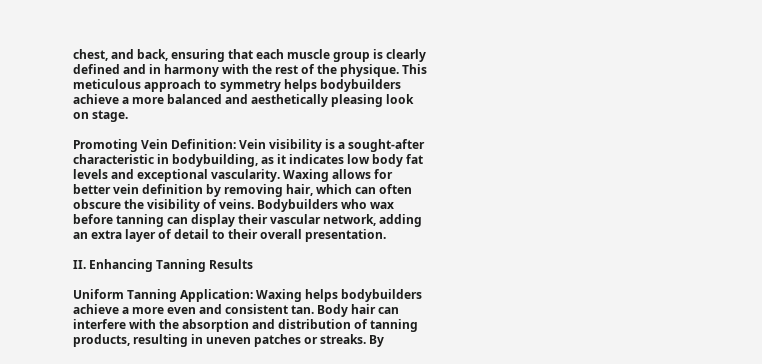chest, and back, ensuring that each muscle group is clearly defined and in harmony with the rest of the physique. This meticulous approach to symmetry helps bodybuilders achieve a more balanced and aesthetically pleasing look on stage.

Promoting Vein Definition: Vein visibility is a sought-after characteristic in bodybuilding, as it indicates low body fat levels and exceptional vascularity. Waxing allows for better vein definition by removing hair, which can often obscure the visibility of veins. Bodybuilders who wax before tanning can display their vascular network, adding an extra layer of detail to their overall presentation.

II. Enhancing Tanning Results

Uniform Tanning Application: Waxing helps bodybuilders achieve a more even and consistent tan. Body hair can interfere with the absorption and distribution of tanning products, resulting in uneven patches or streaks. By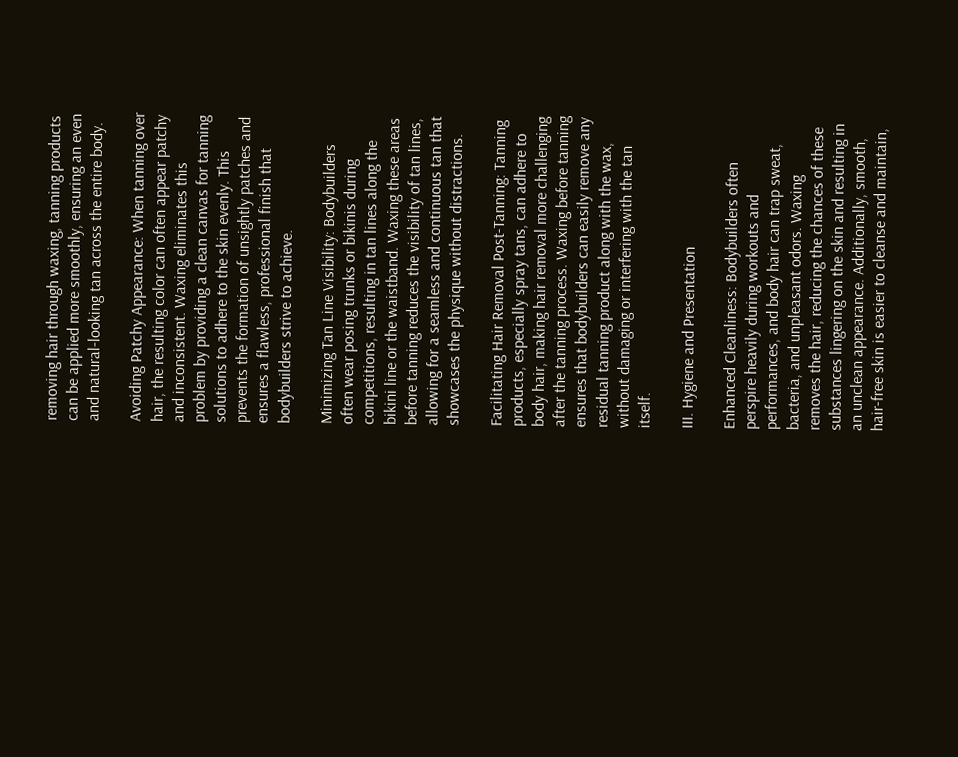removing hair through waxing, tanning products can be applied more smoothly, ensuring an even and natural-looking tan across the entire body.

Avoiding Patchy Appearance: When tanning over hair, the resulting color can often appear patchy and inconsistent. Waxing eliminates this problem by providing a clean canvas for tanning solutions to adhere to the skin evenly. This prevents the formation of unsightly patches and ensures a flawless, professional finish that bodybuilders strive to achieve.

Minimizing Tan Line Visibility: Bodybuilders often wear posing trunks or bikinis during competitions, resulting in tan lines along the bikini line or the waistband. Waxing these areas before tanning reduces the visibility of tan lines, allowing for a seamless and continuous tan that showcases the physique without distractions.

Facilitating Hair Removal Post-Tanning: Tanning products, especially spray tans, can adhere to body hair, making hair removal more challenging after the tanning process. Waxing before tanning ensures that bodybuilders can easily remove any residual tanning product along with the wax, without damaging or interfering with the tan itself.

III. Hygiene and Presentation

Enhanced Cleanliness: Bodybuilders often perspire heavily during workouts and performances, and body hair can trap sweat, bacteria, and unpleasant odors. Waxing removes the hair, reducing the chances of these substances lingering on the skin and resulting in an unclean appearance. Additionally, smooth, hair-free skin is easier to cleanse and maintain,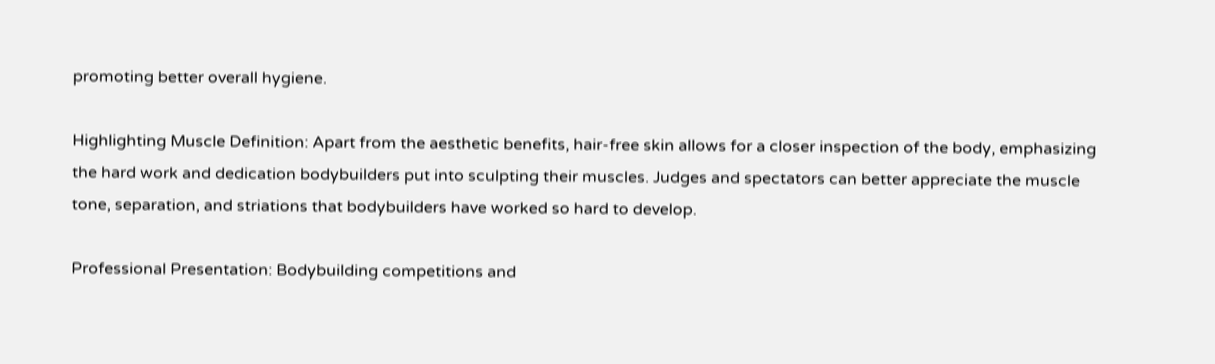promoting better overall hygiene.

Highlighting Muscle Definition: Apart from the aesthetic benefits, hair-free skin allows for a closer inspection of the body, emphasizing the hard work and dedication bodybuilders put into sculpting their muscles. Judges and spectators can better appreciate the muscle tone, separation, and striations that bodybuilders have worked so hard to develop.

Professional Presentation: Bodybuilding competitions and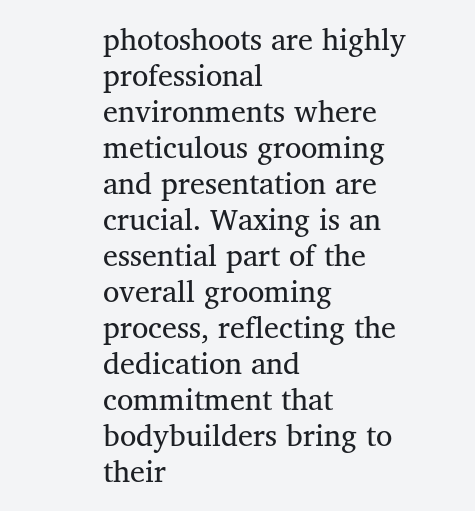photoshoots are highly professional environments where meticulous grooming and presentation are crucial. Waxing is an essential part of the overall grooming process, reflecting the dedication and commitment that bodybuilders bring to their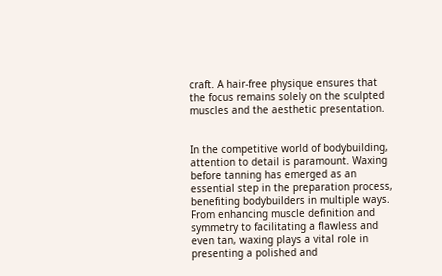craft. A hair-free physique ensures that the focus remains solely on the sculpted muscles and the aesthetic presentation.


In the competitive world of bodybuilding, attention to detail is paramount. Waxing before tanning has emerged as an essential step in the preparation process, benefiting bodybuilders in multiple ways. From enhancing muscle definition and symmetry to facilitating a flawless and even tan, waxing plays a vital role in presenting a polished and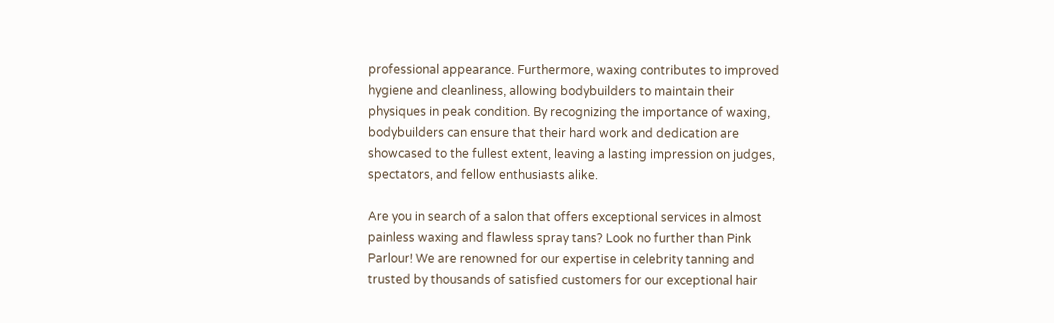professional appearance. Furthermore, waxing contributes to improved hygiene and cleanliness, allowing bodybuilders to maintain their physiques in peak condition. By recognizing the importance of waxing, bodybuilders can ensure that their hard work and dedication are showcased to the fullest extent, leaving a lasting impression on judges, spectators, and fellow enthusiasts alike.

Are you in search of a salon that offers exceptional services in almost painless waxing and flawless spray tans? Look no further than Pink Parlour! We are renowned for our expertise in celebrity tanning and trusted by thousands of satisfied customers for our exceptional hair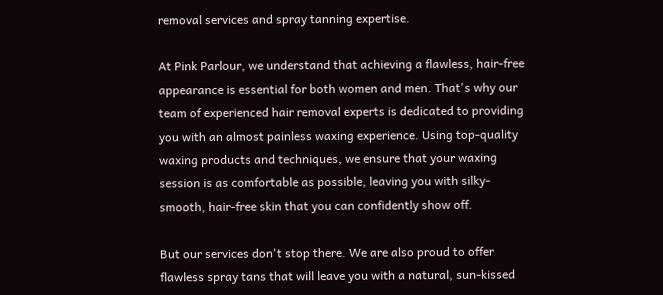removal services and spray tanning expertise.

At Pink Parlour, we understand that achieving a flawless, hair-free appearance is essential for both women and men. That's why our team of experienced hair removal experts is dedicated to providing you with an almost painless waxing experience. Using top-quality waxing products and techniques, we ensure that your waxing session is as comfortable as possible, leaving you with silky-smooth, hair-free skin that you can confidently show off.

But our services don't stop there. We are also proud to offer flawless spray tans that will leave you with a natural, sun-kissed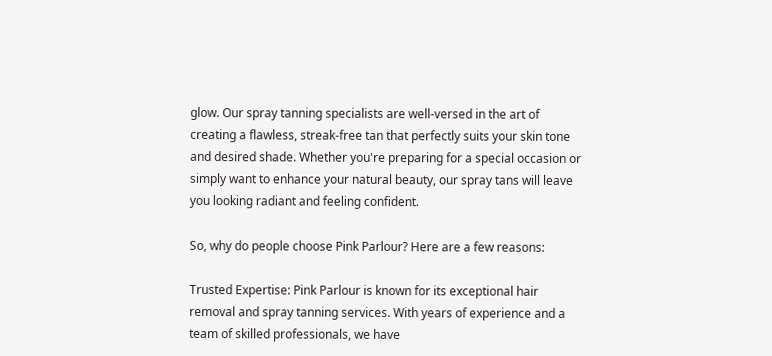glow. Our spray tanning specialists are well-versed in the art of creating a flawless, streak-free tan that perfectly suits your skin tone and desired shade. Whether you're preparing for a special occasion or simply want to enhance your natural beauty, our spray tans will leave you looking radiant and feeling confident.

So, why do people choose Pink Parlour? Here are a few reasons:

Trusted Expertise: Pink Parlour is known for its exceptional hair removal and spray tanning services. With years of experience and a team of skilled professionals, we have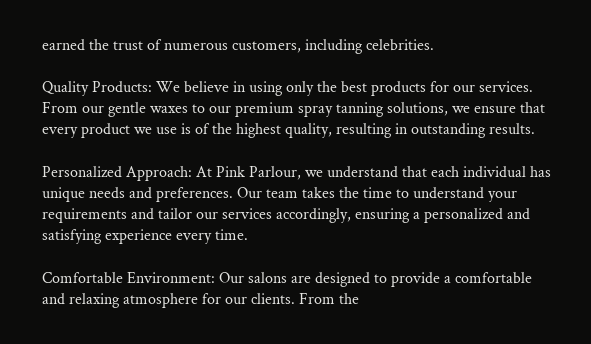earned the trust of numerous customers, including celebrities.

Quality Products: We believe in using only the best products for our services. From our gentle waxes to our premium spray tanning solutions, we ensure that every product we use is of the highest quality, resulting in outstanding results.

Personalized Approach: At Pink Parlour, we understand that each individual has unique needs and preferences. Our team takes the time to understand your requirements and tailor our services accordingly, ensuring a personalized and satisfying experience every time.

Comfortable Environment: Our salons are designed to provide a comfortable and relaxing atmosphere for our clients. From the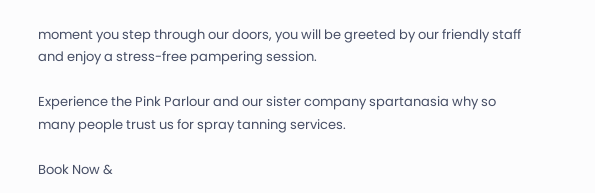moment you step through our doors, you will be greeted by our friendly staff and enjoy a stress-free pampering session.

Experience the Pink Parlour and our sister company spartanasia why so many people trust us for spray tanning services.

Book Now &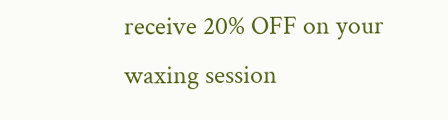receive 20% OFF on your waxing session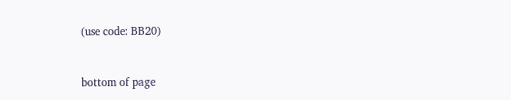(use code: BB20)


bottom of page